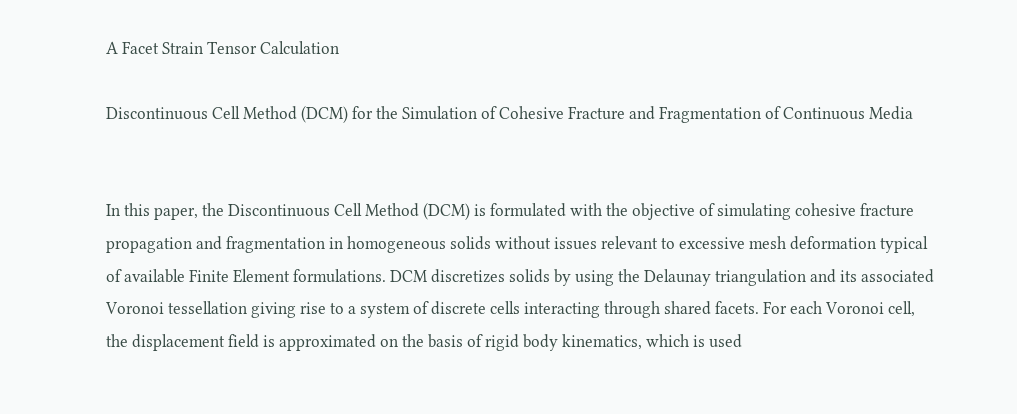A Facet Strain Tensor Calculation

Discontinuous Cell Method (DCM) for the Simulation of Cohesive Fracture and Fragmentation of Continuous Media


In this paper, the Discontinuous Cell Method (DCM) is formulated with the objective of simulating cohesive fracture propagation and fragmentation in homogeneous solids without issues relevant to excessive mesh deformation typical of available Finite Element formulations. DCM discretizes solids by using the Delaunay triangulation and its associated Voronoi tessellation giving rise to a system of discrete cells interacting through shared facets. For each Voronoi cell, the displacement field is approximated on the basis of rigid body kinematics, which is used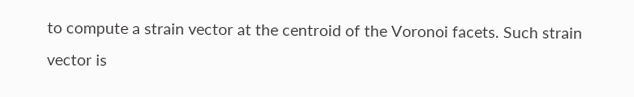to compute a strain vector at the centroid of the Voronoi facets. Such strain vector is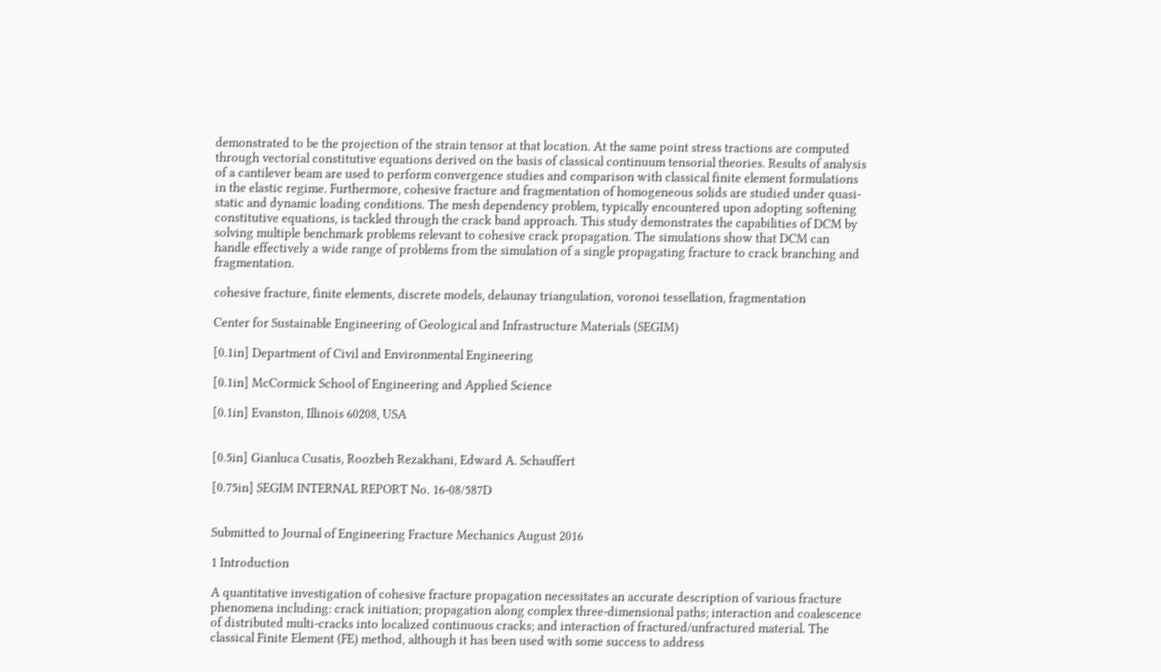demonstrated to be the projection of the strain tensor at that location. At the same point stress tractions are computed through vectorial constitutive equations derived on the basis of classical continuum tensorial theories. Results of analysis of a cantilever beam are used to perform convergence studies and comparison with classical finite element formulations in the elastic regime. Furthermore, cohesive fracture and fragmentation of homogeneous solids are studied under quasi-static and dynamic loading conditions. The mesh dependency problem, typically encountered upon adopting softening constitutive equations, is tackled through the crack band approach. This study demonstrates the capabilities of DCM by solving multiple benchmark problems relevant to cohesive crack propagation. The simulations show that DCM can handle effectively a wide range of problems from the simulation of a single propagating fracture to crack branching and fragmentation.

cohesive fracture, finite elements, discrete models, delaunay triangulation, voronoi tessellation, fragmentation

Center for Sustainable Engineering of Geological and Infrastructure Materials (SEGIM)

[0.1in] Department of Civil and Environmental Engineering

[0.1in] McCormick School of Engineering and Applied Science

[0.1in] Evanston, Illinois 60208, USA


[0.5in] Gianluca Cusatis, Roozbeh Rezakhani, Edward A. Schauffert

[0.75in] SEGIM INTERNAL REPORT No. 16-08/587D


Submitted to Journal of Engineering Fracture Mechanics August 2016

1 Introduction

A quantitative investigation of cohesive fracture propagation necessitates an accurate description of various fracture phenomena including: crack initiation; propagation along complex three-dimensional paths; interaction and coalescence of distributed multi-cracks into localized continuous cracks; and interaction of fractured/unfractured material. The classical Finite Element (FE) method, although it has been used with some success to address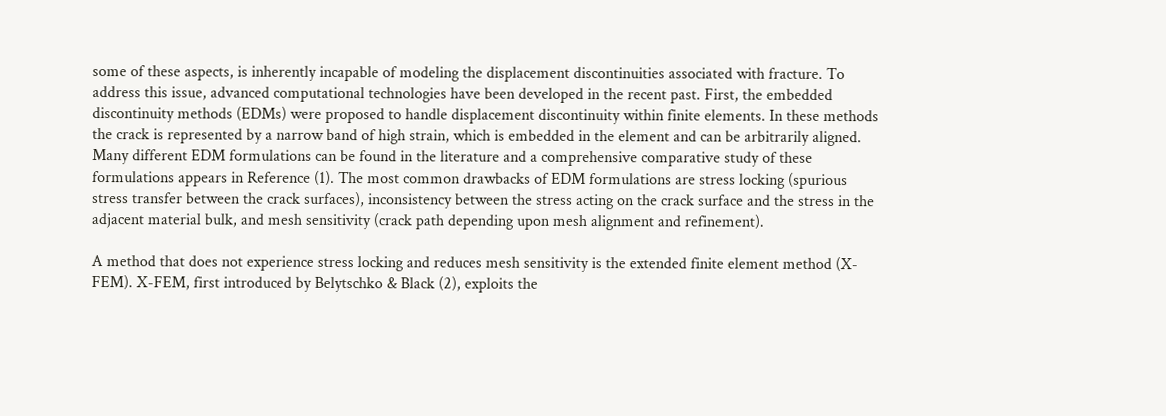some of these aspects, is inherently incapable of modeling the displacement discontinuities associated with fracture. To address this issue, advanced computational technologies have been developed in the recent past. First, the embedded discontinuity methods (EDMs) were proposed to handle displacement discontinuity within finite elements. In these methods the crack is represented by a narrow band of high strain, which is embedded in the element and can be arbitrarily aligned. Many different EDM formulations can be found in the literature and a comprehensive comparative study of these formulations appears in Reference (1). The most common drawbacks of EDM formulations are stress locking (spurious stress transfer between the crack surfaces), inconsistency between the stress acting on the crack surface and the stress in the adjacent material bulk, and mesh sensitivity (crack path depending upon mesh alignment and refinement).

A method that does not experience stress locking and reduces mesh sensitivity is the extended finite element method (X-FEM). X-FEM, first introduced by Belytschko & Black (2), exploits the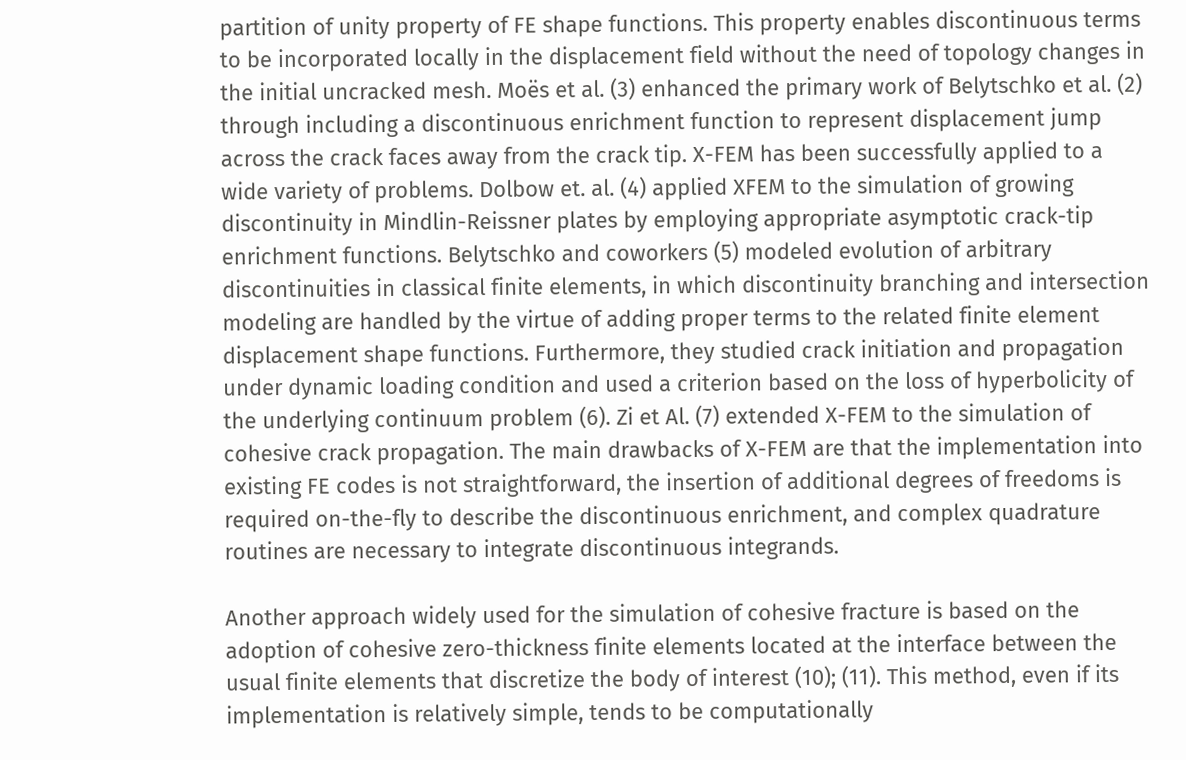partition of unity property of FE shape functions. This property enables discontinuous terms to be incorporated locally in the displacement field without the need of topology changes in the initial uncracked mesh. Moës et al. (3) enhanced the primary work of Belytschko et al. (2) through including a discontinuous enrichment function to represent displacement jump across the crack faces away from the crack tip. X-FEM has been successfully applied to a wide variety of problems. Dolbow et. al. (4) applied XFEM to the simulation of growing discontinuity in Mindlin-Reissner plates by employing appropriate asymptotic crack-tip enrichment functions. Belytschko and coworkers (5) modeled evolution of arbitrary discontinuities in classical finite elements, in which discontinuity branching and intersection modeling are handled by the virtue of adding proper terms to the related finite element displacement shape functions. Furthermore, they studied crack initiation and propagation under dynamic loading condition and used a criterion based on the loss of hyperbolicity of the underlying continuum problem (6). Zi et Al. (7) extended X-FEM to the simulation of cohesive crack propagation. The main drawbacks of X-FEM are that the implementation into existing FE codes is not straightforward, the insertion of additional degrees of freedoms is required on-the-fly to describe the discontinuous enrichment, and complex quadrature routines are necessary to integrate discontinuous integrands.

Another approach widely used for the simulation of cohesive fracture is based on the adoption of cohesive zero-thickness finite elements located at the interface between the usual finite elements that discretize the body of interest (10); (11). This method, even if its implementation is relatively simple, tends to be computationally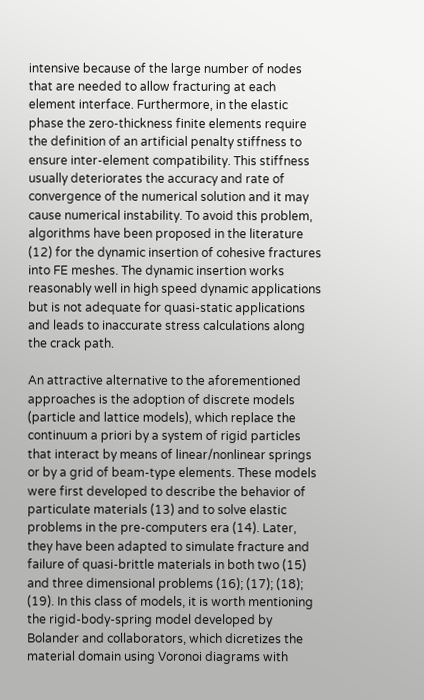intensive because of the large number of nodes that are needed to allow fracturing at each element interface. Furthermore, in the elastic phase the zero-thickness finite elements require the definition of an artificial penalty stiffness to ensure inter-element compatibility. This stiffness usually deteriorates the accuracy and rate of convergence of the numerical solution and it may cause numerical instability. To avoid this problem, algorithms have been proposed in the literature (12) for the dynamic insertion of cohesive fractures into FE meshes. The dynamic insertion works reasonably well in high speed dynamic applications but is not adequate for quasi-static applications and leads to inaccurate stress calculations along the crack path.

An attractive alternative to the aforementioned approaches is the adoption of discrete models (particle and lattice models), which replace the continuum a priori by a system of rigid particles that interact by means of linear/nonlinear springs or by a grid of beam-type elements. These models were first developed to describe the behavior of particulate materials (13) and to solve elastic problems in the pre-computers era (14). Later, they have been adapted to simulate fracture and failure of quasi-brittle materials in both two (15) and three dimensional problems (16); (17); (18); (19). In this class of models, it is worth mentioning the rigid-body-spring model developed by Bolander and collaborators, which dicretizes the material domain using Voronoi diagrams with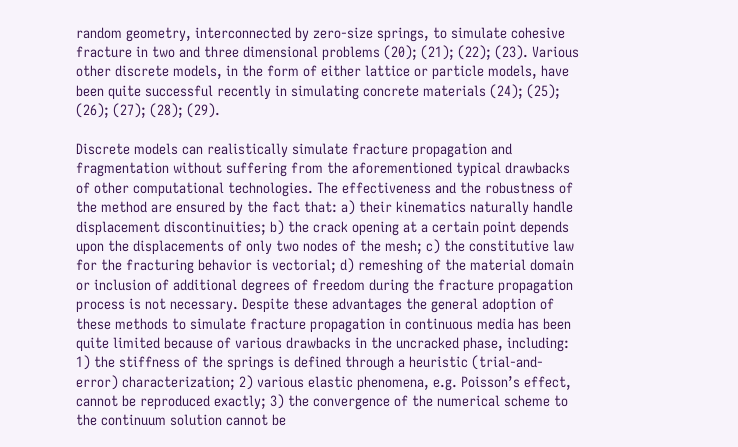random geometry, interconnected by zero-size springs, to simulate cohesive fracture in two and three dimensional problems (20); (21); (22); (23). Various other discrete models, in the form of either lattice or particle models, have been quite successful recently in simulating concrete materials (24); (25); (26); (27); (28); (29).

Discrete models can realistically simulate fracture propagation and fragmentation without suffering from the aforementioned typical drawbacks of other computational technologies. The effectiveness and the robustness of the method are ensured by the fact that: a) their kinematics naturally handle displacement discontinuities; b) the crack opening at a certain point depends upon the displacements of only two nodes of the mesh; c) the constitutive law for the fracturing behavior is vectorial; d) remeshing of the material domain or inclusion of additional degrees of freedom during the fracture propagation process is not necessary. Despite these advantages the general adoption of these methods to simulate fracture propagation in continuous media has been quite limited because of various drawbacks in the uncracked phase, including: 1) the stiffness of the springs is defined through a heuristic (trial-and-error) characterization; 2) various elastic phenomena, e.g. Poisson’s effect, cannot be reproduced exactly; 3) the convergence of the numerical scheme to the continuum solution cannot be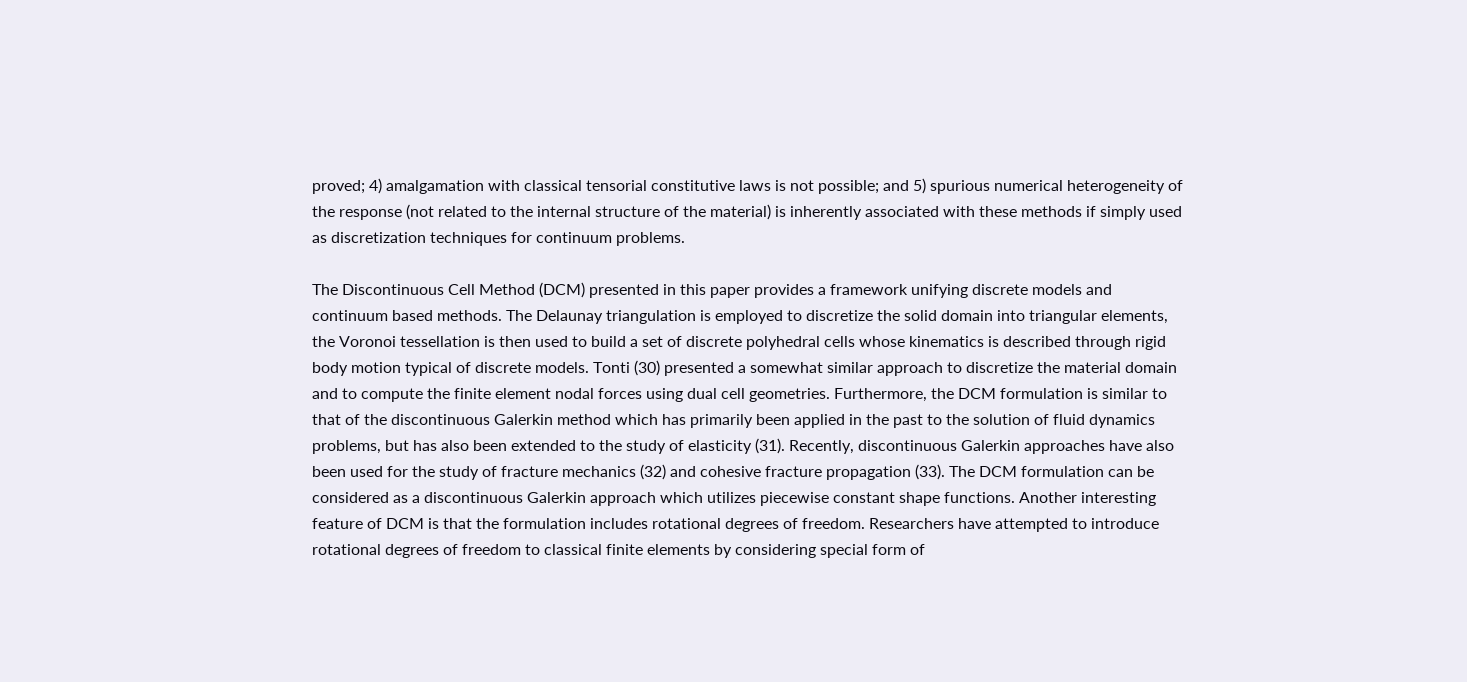proved; 4) amalgamation with classical tensorial constitutive laws is not possible; and 5) spurious numerical heterogeneity of the response (not related to the internal structure of the material) is inherently associated with these methods if simply used as discretization techniques for continuum problems.

The Discontinuous Cell Method (DCM) presented in this paper provides a framework unifying discrete models and continuum based methods. The Delaunay triangulation is employed to discretize the solid domain into triangular elements, the Voronoi tessellation is then used to build a set of discrete polyhedral cells whose kinematics is described through rigid body motion typical of discrete models. Tonti (30) presented a somewhat similar approach to discretize the material domain and to compute the finite element nodal forces using dual cell geometries. Furthermore, the DCM formulation is similar to that of the discontinuous Galerkin method which has primarily been applied in the past to the solution of fluid dynamics problems, but has also been extended to the study of elasticity (31). Recently, discontinuous Galerkin approaches have also been used for the study of fracture mechanics (32) and cohesive fracture propagation (33). The DCM formulation can be considered as a discontinuous Galerkin approach which utilizes piecewise constant shape functions. Another interesting feature of DCM is that the formulation includes rotational degrees of freedom. Researchers have attempted to introduce rotational degrees of freedom to classical finite elements by considering special form of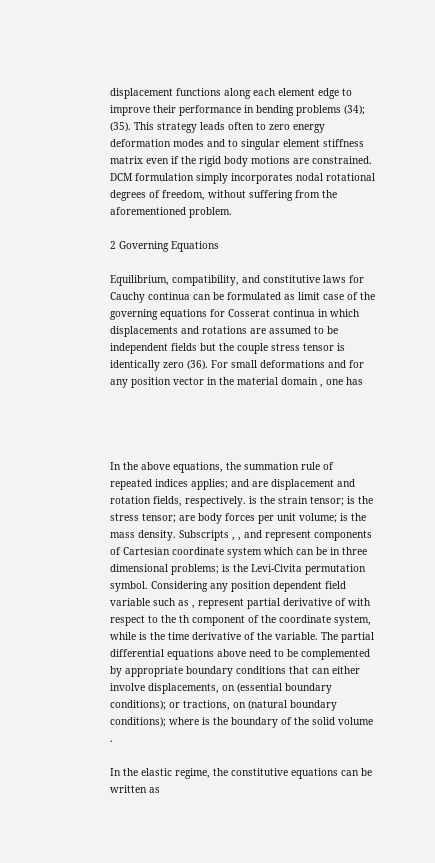displacement functions along each element edge to improve their performance in bending problems (34); (35). This strategy leads often to zero energy deformation modes and to singular element stiffness matrix even if the rigid body motions are constrained. DCM formulation simply incorporates nodal rotational degrees of freedom, without suffering from the aforementioned problem.

2 Governing Equations

Equilibrium, compatibility, and constitutive laws for Cauchy continua can be formulated as limit case of the governing equations for Cosserat continua in which displacements and rotations are assumed to be independent fields but the couple stress tensor is identically zero (36). For small deformations and for any position vector in the material domain , one has




In the above equations, the summation rule of repeated indices applies; and are displacement and rotation fields, respectively. is the strain tensor; is the stress tensor; are body forces per unit volume; is the mass density. Subscripts , , and represent components of Cartesian coordinate system which can be in three dimensional problems; is the Levi-Civita permutation symbol. Considering any position dependent field variable such as , represent partial derivative of with respect to the th component of the coordinate system, while is the time derivative of the variable. The partial differential equations above need to be complemented by appropriate boundary conditions that can either involve displacements, on (essential boundary conditions); or tractions, on (natural boundary conditions); where is the boundary of the solid volume .

In the elastic regime, the constitutive equations can be written as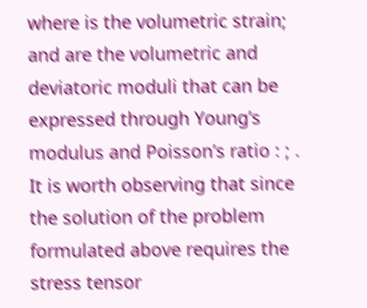where is the volumetric strain; and are the volumetric and deviatoric moduli that can be expressed through Young’s modulus and Poisson’s ratio : ; . It is worth observing that since the solution of the problem formulated above requires the stress tensor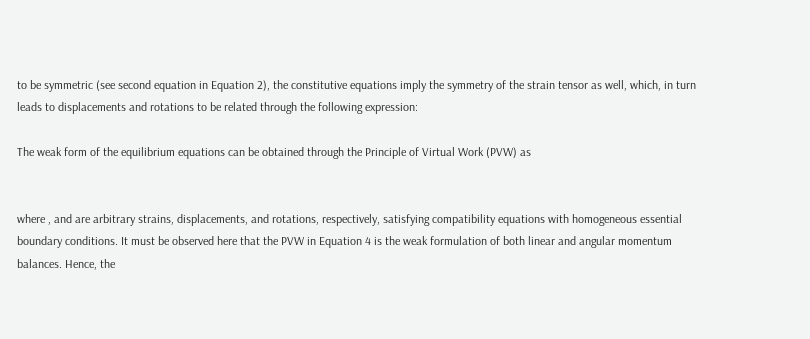to be symmetric (see second equation in Equation 2), the constitutive equations imply the symmetry of the strain tensor as well, which, in turn leads to displacements and rotations to be related through the following expression:

The weak form of the equilibrium equations can be obtained through the Principle of Virtual Work (PVW) as


where , and are arbitrary strains, displacements, and rotations, respectively, satisfying compatibility equations with homogeneous essential boundary conditions. It must be observed here that the PVW in Equation 4 is the weak formulation of both linear and angular momentum balances. Hence, the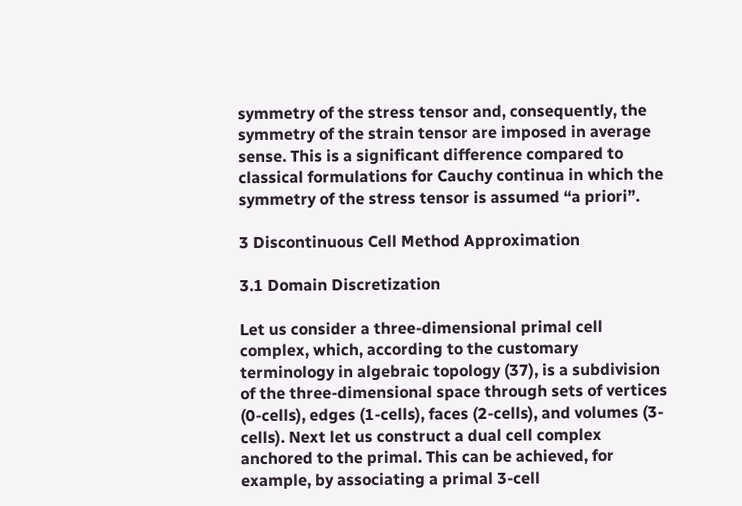symmetry of the stress tensor and, consequently, the symmetry of the strain tensor are imposed in average sense. This is a significant difference compared to classical formulations for Cauchy continua in which the symmetry of the stress tensor is assumed “a priori”.

3 Discontinuous Cell Method Approximation

3.1 Domain Discretization

Let us consider a three-dimensional primal cell complex, which, according to the customary terminology in algebraic topology (37), is a subdivision of the three-dimensional space through sets of vertices (0-cells), edges (1-cells), faces (2-cells), and volumes (3-cells). Next let us construct a dual cell complex anchored to the primal. This can be achieved, for example, by associating a primal 3-cell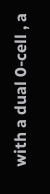with a dual 0-cell , a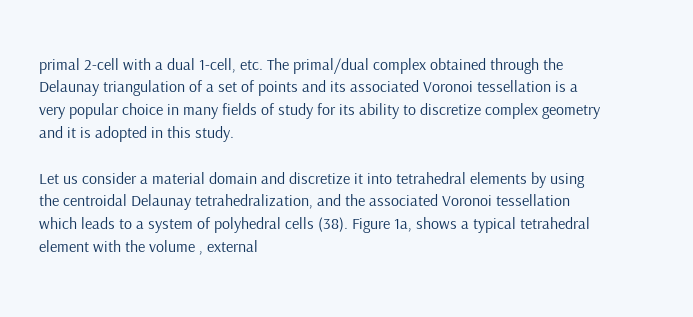primal 2-cell with a dual 1-cell, etc. The primal/dual complex obtained through the Delaunay triangulation of a set of points and its associated Voronoi tessellation is a very popular choice in many fields of study for its ability to discretize complex geometry and it is adopted in this study.

Let us consider a material domain and discretize it into tetrahedral elements by using the centroidal Delaunay tetrahedralization, and the associated Voronoi tessellation which leads to a system of polyhedral cells (38). Figure 1a, shows a typical tetrahedral element with the volume , external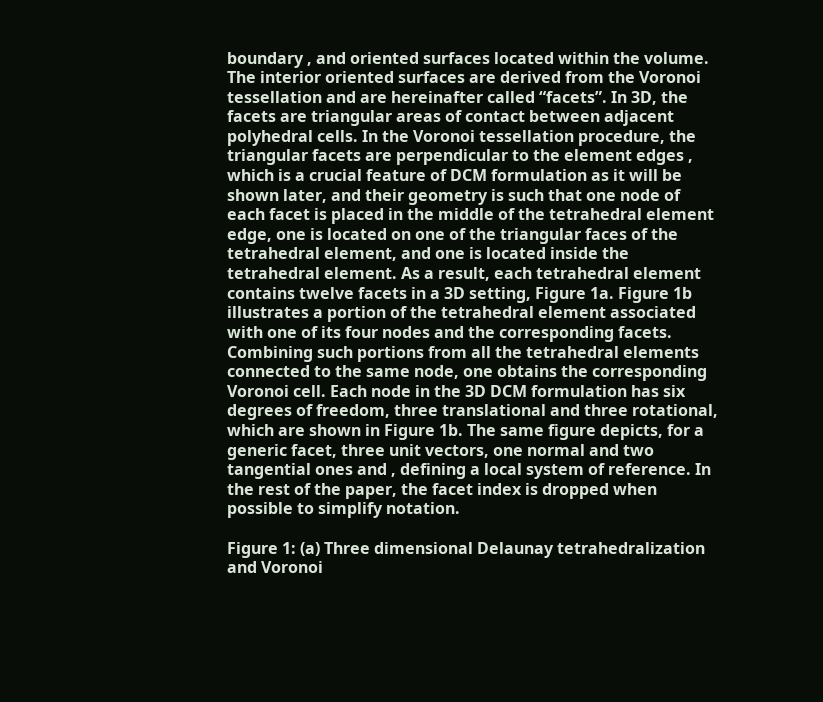boundary , and oriented surfaces located within the volume. The interior oriented surfaces are derived from the Voronoi tessellation and are hereinafter called “facets”. In 3D, the facets are triangular areas of contact between adjacent polyhedral cells. In the Voronoi tessellation procedure, the triangular facets are perpendicular to the element edges , which is a crucial feature of DCM formulation as it will be shown later, and their geometry is such that one node of each facet is placed in the middle of the tetrahedral element edge, one is located on one of the triangular faces of the tetrahedral element, and one is located inside the tetrahedral element. As a result, each tetrahedral element contains twelve facets in a 3D setting, Figure 1a. Figure 1b illustrates a portion of the tetrahedral element associated with one of its four nodes and the corresponding facets. Combining such portions from all the tetrahedral elements connected to the same node, one obtains the corresponding Voronoi cell. Each node in the 3D DCM formulation has six degrees of freedom, three translational and three rotational, which are shown in Figure 1b. The same figure depicts, for a generic facet, three unit vectors, one normal and two tangential ones and , defining a local system of reference. In the rest of the paper, the facet index is dropped when possible to simplify notation.

Figure 1: (a) Three dimensional Delaunay tetrahedralization and Voronoi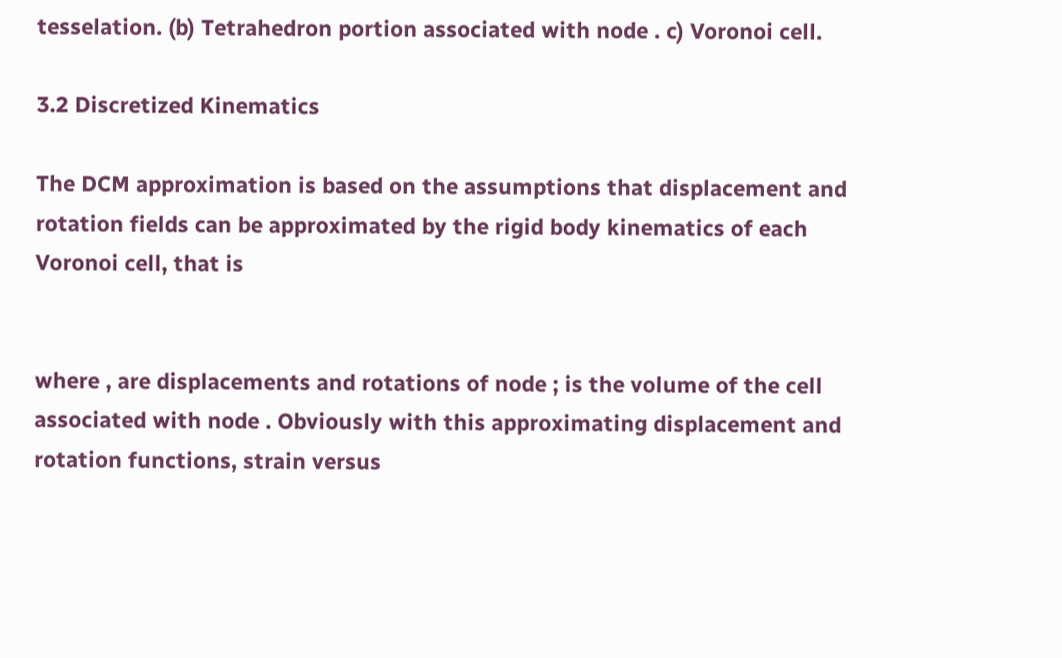tesselation. (b) Tetrahedron portion associated with node . c) Voronoi cell.

3.2 Discretized Kinematics

The DCM approximation is based on the assumptions that displacement and rotation fields can be approximated by the rigid body kinematics of each Voronoi cell, that is


where , are displacements and rotations of node ; is the volume of the cell associated with node . Obviously with this approximating displacement and rotation functions, strain versus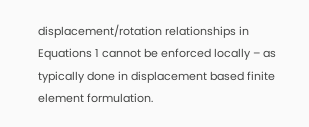displacement/rotation relationships in Equations 1 cannot be enforced locally – as typically done in displacement based finite element formulation.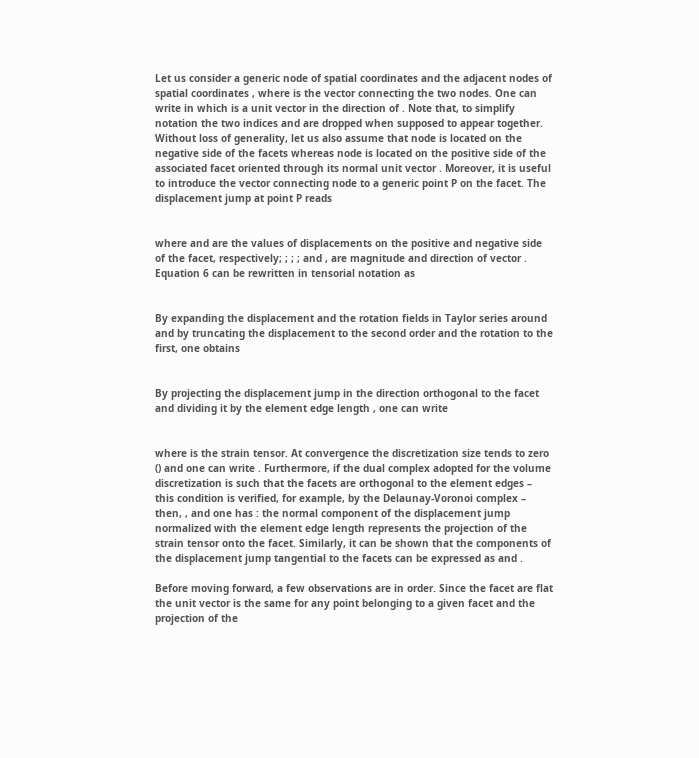Let us consider a generic node of spatial coordinates and the adjacent nodes of spatial coordinates , where is the vector connecting the two nodes. One can write in which is a unit vector in the direction of . Note that, to simplify notation the two indices and are dropped when supposed to appear together. Without loss of generality, let us also assume that node is located on the negative side of the facets whereas node is located on the positive side of the associated facet oriented through its normal unit vector . Moreover, it is useful to introduce the vector connecting node to a generic point P on the facet. The displacement jump at point P reads


where and are the values of displacements on the positive and negative side of the facet, respectively; ; ; ; and , are magnitude and direction of vector . Equation 6 can be rewritten in tensorial notation as


By expanding the displacement and the rotation fields in Taylor series around and by truncating the displacement to the second order and the rotation to the first, one obtains


By projecting the displacement jump in the direction orthogonal to the facet and dividing it by the element edge length , one can write


where is the strain tensor. At convergence the discretization size tends to zero () and one can write . Furthermore, if the dual complex adopted for the volume discretization is such that the facets are orthogonal to the element edges – this condition is verified, for example, by the Delaunay-Voronoi complex – then, , and one has : the normal component of the displacement jump normalized with the element edge length represents the projection of the strain tensor onto the facet. Similarly, it can be shown that the components of the displacement jump tangential to the facets can be expressed as and .

Before moving forward, a few observations are in order. Since the facet are flat the unit vector is the same for any point belonging to a given facet and the projection of the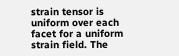strain tensor is uniform over each facet for a uniform strain field. The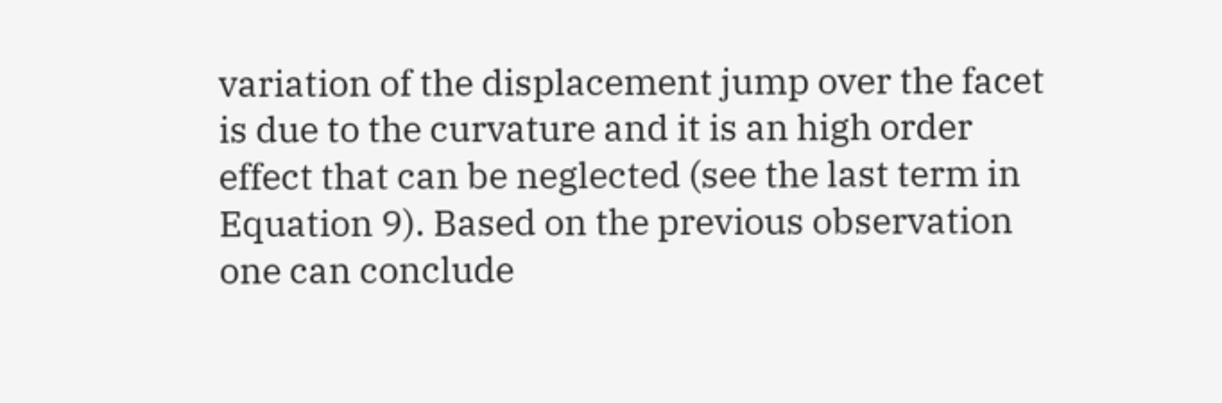variation of the displacement jump over the facet is due to the curvature and it is an high order effect that can be neglected (see the last term in Equation 9). Based on the previous observation one can conclude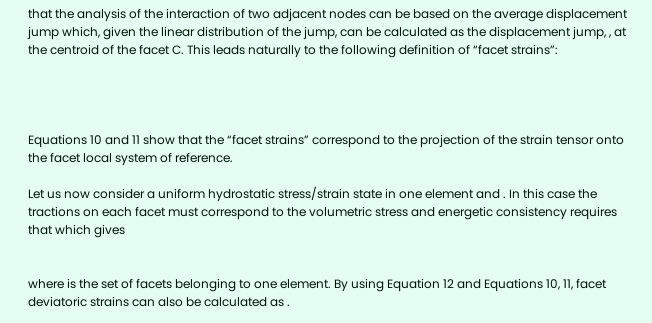that the analysis of the interaction of two adjacent nodes can be based on the average displacement jump which, given the linear distribution of the jump, can be calculated as the displacement jump, , at the centroid of the facet C. This leads naturally to the following definition of “facet strains”:




Equations 10 and 11 show that the “facet strains” correspond to the projection of the strain tensor onto the facet local system of reference.

Let us now consider a uniform hydrostatic stress/strain state in one element and . In this case the tractions on each facet must correspond to the volumetric stress and energetic consistency requires that which gives


where is the set of facets belonging to one element. By using Equation 12 and Equations 10, 11, facet deviatoric strains can also be calculated as .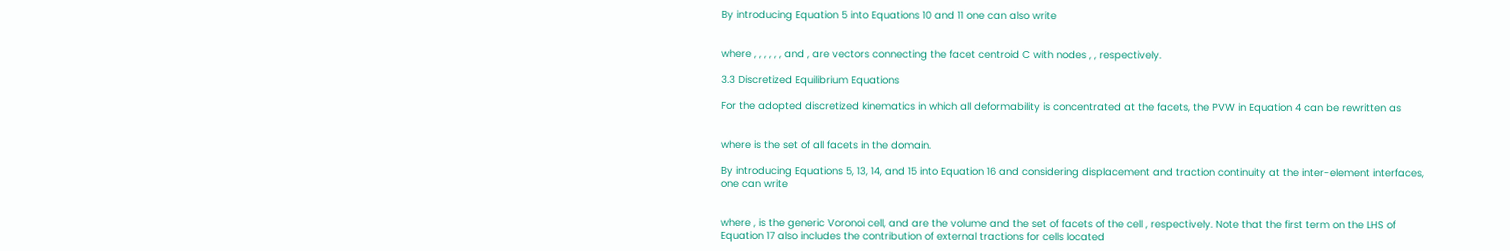By introducing Equation 5 into Equations 10 and 11 one can also write


where , , , , , , and , are vectors connecting the facet centroid C with nodes , , respectively.

3.3 Discretized Equilibrium Equations

For the adopted discretized kinematics in which all deformability is concentrated at the facets, the PVW in Equation 4 can be rewritten as


where is the set of all facets in the domain.

By introducing Equations 5, 13, 14, and 15 into Equation 16 and considering displacement and traction continuity at the inter-element interfaces, one can write


where , is the generic Voronoi cell, and are the volume and the set of facets of the cell , respectively. Note that the first term on the LHS of Equation 17 also includes the contribution of external tractions for cells located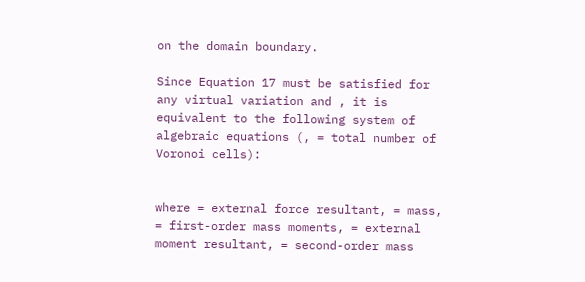on the domain boundary.

Since Equation 17 must be satisfied for any virtual variation and , it is equivalent to the following system of algebraic equations (, = total number of Voronoi cells):


where = external force resultant, = mass, = first-order mass moments, = external moment resultant, = second-order mass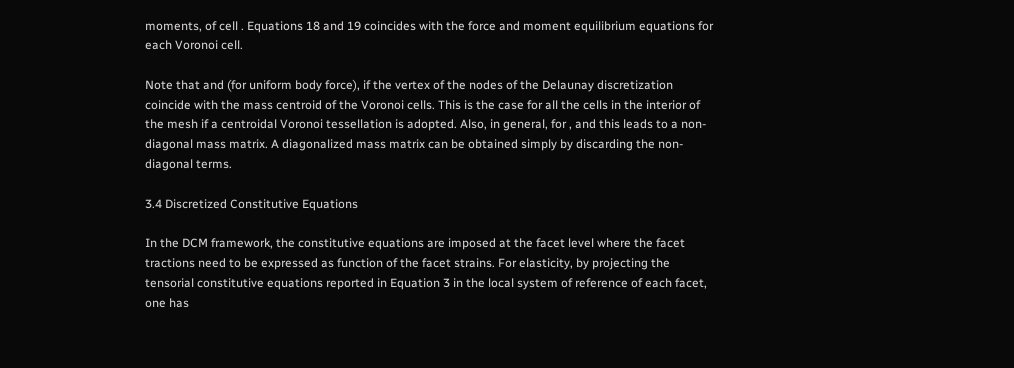moments, of cell . Equations 18 and 19 coincides with the force and moment equilibrium equations for each Voronoi cell.

Note that and (for uniform body force), if the vertex of the nodes of the Delaunay discretization coincide with the mass centroid of the Voronoi cells. This is the case for all the cells in the interior of the mesh if a centroidal Voronoi tessellation is adopted. Also, in general, for , and this leads to a non-diagonal mass matrix. A diagonalized mass matrix can be obtained simply by discarding the non-diagonal terms.

3.4 Discretized Constitutive Equations

In the DCM framework, the constitutive equations are imposed at the facet level where the facet tractions need to be expressed as function of the facet strains. For elasticity, by projecting the tensorial constitutive equations reported in Equation 3 in the local system of reference of each facet, one has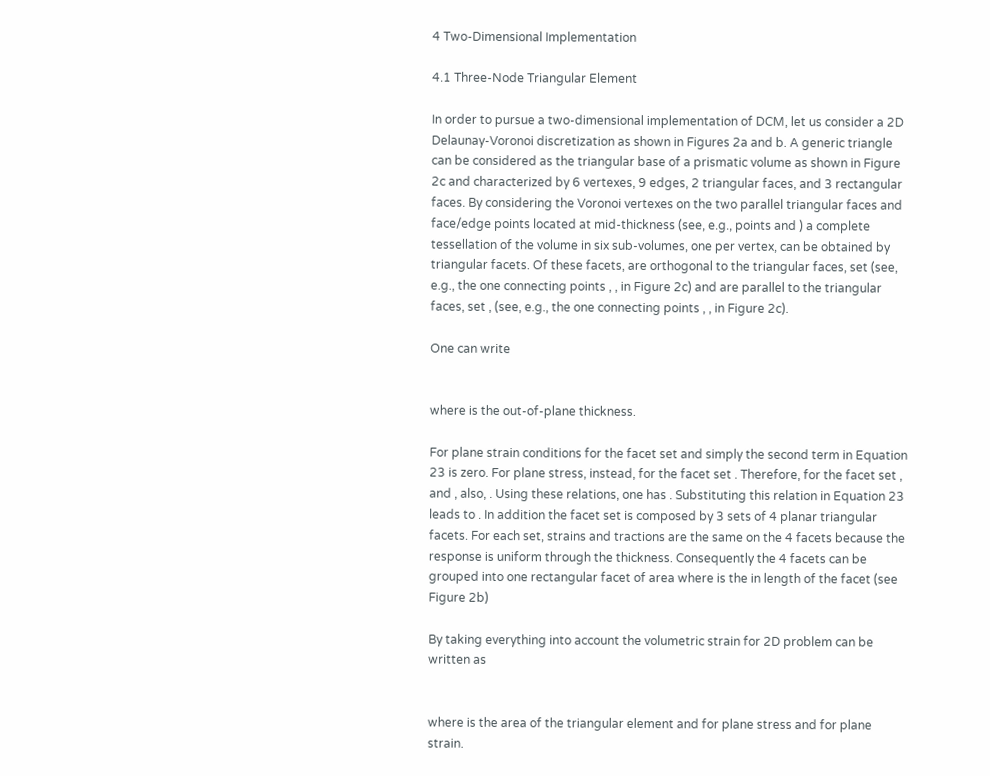4 Two-Dimensional Implementation

4.1 Three-Node Triangular Element

In order to pursue a two-dimensional implementation of DCM, let us consider a 2D Delaunay-Voronoi discretization as shown in Figures 2a and b. A generic triangle can be considered as the triangular base of a prismatic volume as shown in Figure 2c and characterized by 6 vertexes, 9 edges, 2 triangular faces, and 3 rectangular faces. By considering the Voronoi vertexes on the two parallel triangular faces and face/edge points located at mid-thickness (see, e.g., points and ) a complete tessellation of the volume in six sub-volumes, one per vertex, can be obtained by triangular facets. Of these facets, are orthogonal to the triangular faces, set (see, e.g., the one connecting points , , in Figure 2c) and are parallel to the triangular faces, set , (see, e.g., the one connecting points , , in Figure 2c).

One can write


where is the out-of-plane thickness.

For plane strain conditions for the facet set and simply the second term in Equation 23 is zero. For plane stress, instead, for the facet set . Therefore, for the facet set , and , also, . Using these relations, one has . Substituting this relation in Equation 23 leads to . In addition the facet set is composed by 3 sets of 4 planar triangular facets. For each set, strains and tractions are the same on the 4 facets because the response is uniform through the thickness. Consequently the 4 facets can be grouped into one rectangular facet of area where is the in length of the facet (see Figure 2b)

By taking everything into account the volumetric strain for 2D problem can be written as


where is the area of the triangular element and for plane stress and for plane strain.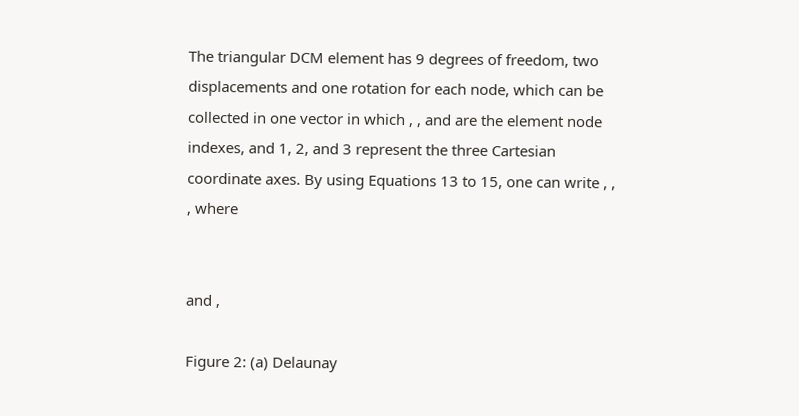The triangular DCM element has 9 degrees of freedom, two displacements and one rotation for each node, which can be collected in one vector in which , , and are the element node indexes, and 1, 2, and 3 represent the three Cartesian coordinate axes. By using Equations 13 to 15, one can write , , , where


and ,

Figure 2: (a) Delaunay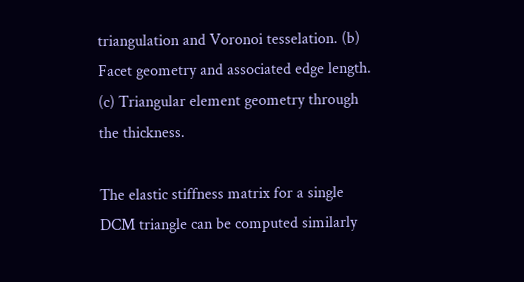triangulation and Voronoi tesselation. (b) Facet geometry and associated edge length. (c) Triangular element geometry through the thickness.

The elastic stiffness matrix for a single DCM triangle can be computed similarly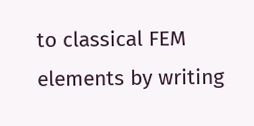to classical FEM elements by writing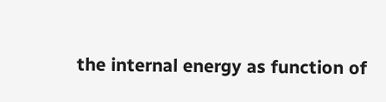the internal energy as function of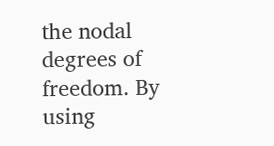the nodal degrees of freedom. By using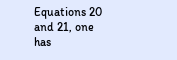Equations 20 and 21, one has